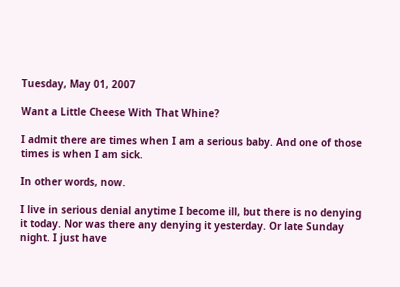Tuesday, May 01, 2007

Want a Little Cheese With That Whine?

I admit there are times when I am a serious baby. And one of those times is when I am sick.

In other words, now.

I live in serious denial anytime I become ill, but there is no denying it today. Nor was there any denying it yesterday. Or late Sunday night. I just have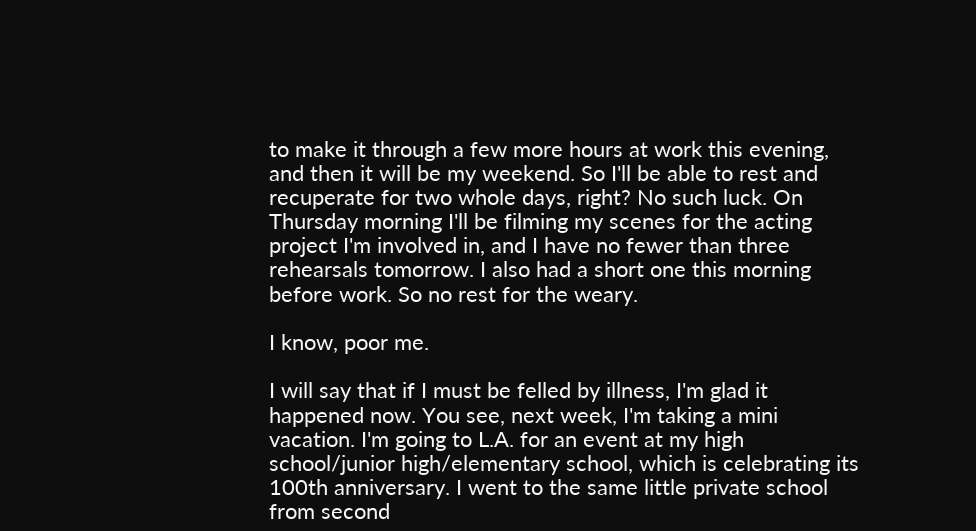to make it through a few more hours at work this evening, and then it will be my weekend. So I'll be able to rest and recuperate for two whole days, right? No such luck. On Thursday morning I'll be filming my scenes for the acting project I'm involved in, and I have no fewer than three rehearsals tomorrow. I also had a short one this morning before work. So no rest for the weary.

I know, poor me.

I will say that if I must be felled by illness, I'm glad it happened now. You see, next week, I'm taking a mini vacation. I'm going to L.A. for an event at my high school/junior high/elementary school, which is celebrating its 100th anniversary. I went to the same little private school from second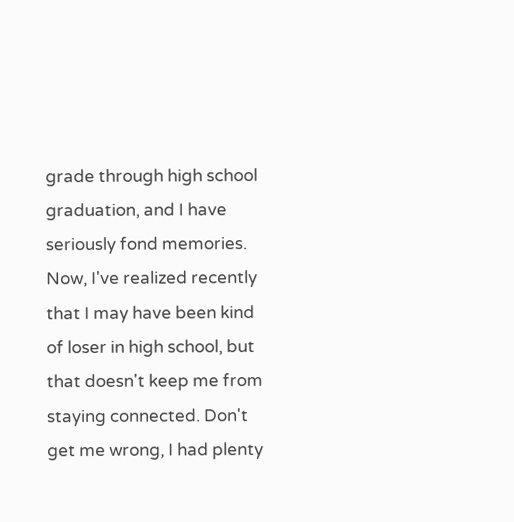grade through high school graduation, and I have seriously fond memories. Now, I've realized recently that I may have been kind of loser in high school, but that doesn't keep me from staying connected. Don't get me wrong, I had plenty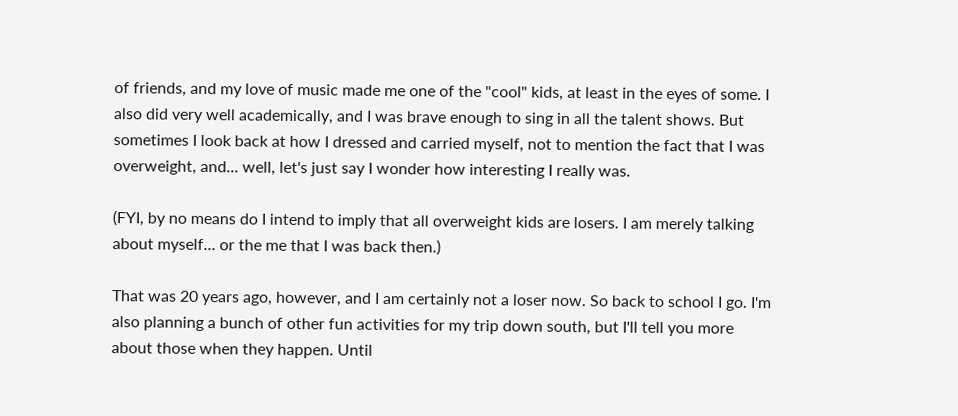of friends, and my love of music made me one of the "cool" kids, at least in the eyes of some. I also did very well academically, and I was brave enough to sing in all the talent shows. But sometimes I look back at how I dressed and carried myself, not to mention the fact that I was overweight, and... well, let's just say I wonder how interesting I really was.

(FYI, by no means do I intend to imply that all overweight kids are losers. I am merely talking about myself... or the me that I was back then.)

That was 20 years ago, however, and I am certainly not a loser now. So back to school I go. I'm also planning a bunch of other fun activities for my trip down south, but I'll tell you more about those when they happen. Until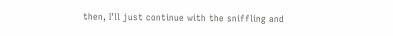then, I'll just continue with the sniffling and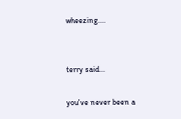wheezing....


terry said...

you've never been a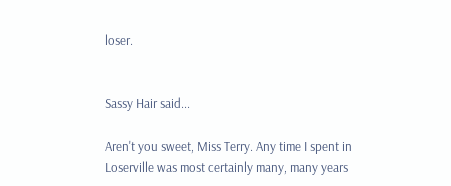loser.


Sassy Hair said...

Aren't you sweet, Miss Terry. Any time I spent in Loserville was most certainly many, many years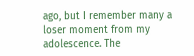ago, but I remember many a loser moment from my adolescence. The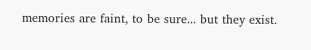memories are faint, to be sure... but they exist.